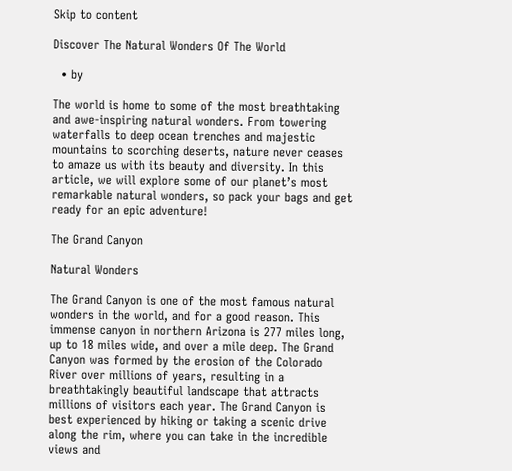Skip to content

Discover The Natural Wonders Of The World

  • by

The world is home to some of the most breathtaking and awe-inspiring natural wonders. From towering waterfalls to deep ocean trenches and majestic mountains to scorching deserts, nature never ceases to amaze us with its beauty and diversity. In this article, we will explore some of our planet’s most remarkable natural wonders, so pack your bags and get ready for an epic adventure!

The Grand Canyon

Natural Wonders

The Grand Canyon is one of the most famous natural wonders in the world, and for a good reason. This immense canyon in northern Arizona is 277 miles long, up to 18 miles wide, and over a mile deep. The Grand Canyon was formed by the erosion of the Colorado River over millions of years, resulting in a breathtakingly beautiful landscape that attracts millions of visitors each year. The Grand Canyon is best experienced by hiking or taking a scenic drive along the rim, where you can take in the incredible views and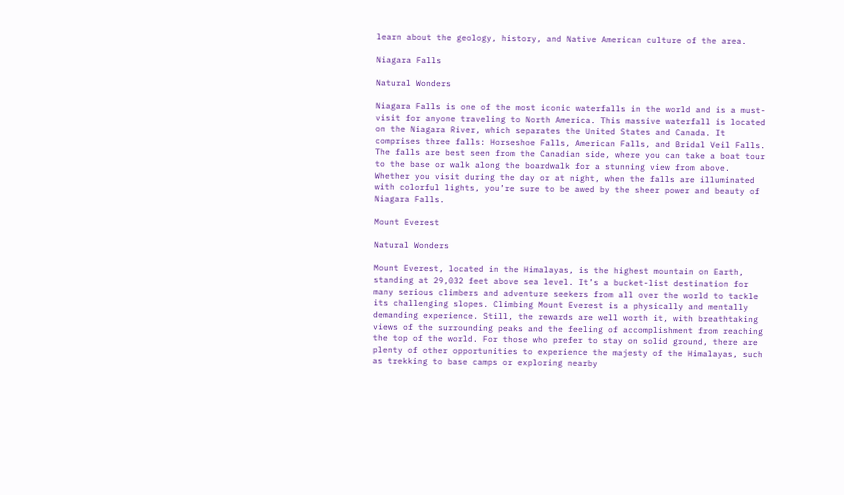learn about the geology, history, and Native American culture of the area.

Niagara Falls

Natural Wonders

Niagara Falls is one of the most iconic waterfalls in the world and is a must-visit for anyone traveling to North America. This massive waterfall is located on the Niagara River, which separates the United States and Canada. It comprises three falls: Horseshoe Falls, American Falls, and Bridal Veil Falls. The falls are best seen from the Canadian side, where you can take a boat tour to the base or walk along the boardwalk for a stunning view from above. Whether you visit during the day or at night, when the falls are illuminated with colorful lights, you’re sure to be awed by the sheer power and beauty of Niagara Falls.

Mount Everest

Natural Wonders

Mount Everest, located in the Himalayas, is the highest mountain on Earth, standing at 29,032 feet above sea level. It’s a bucket-list destination for many serious climbers and adventure seekers from all over the world to tackle its challenging slopes. Climbing Mount Everest is a physically and mentally demanding experience. Still, the rewards are well worth it, with breathtaking views of the surrounding peaks and the feeling of accomplishment from reaching the top of the world. For those who prefer to stay on solid ground, there are plenty of other opportunities to experience the majesty of the Himalayas, such as trekking to base camps or exploring nearby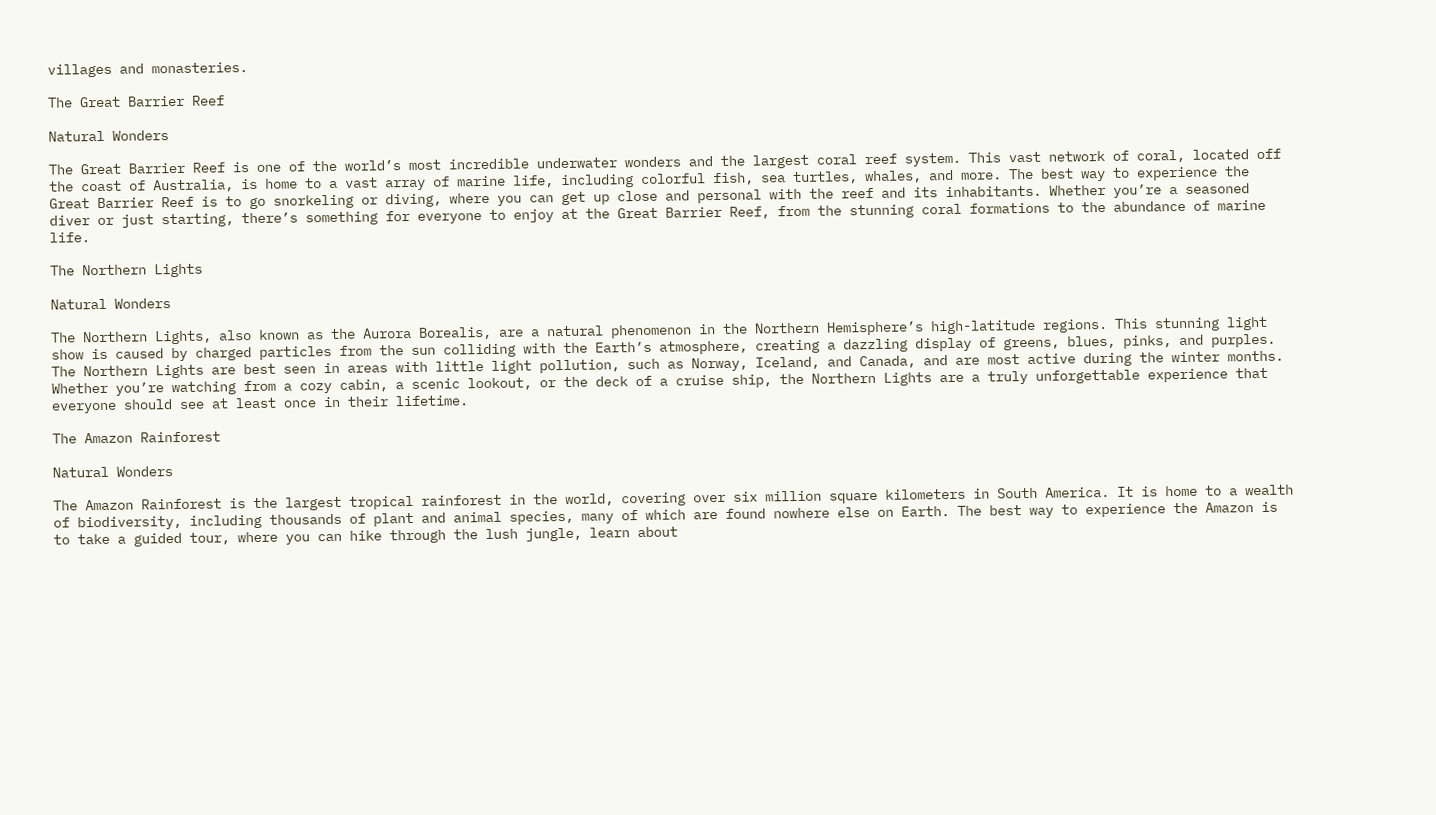villages and monasteries.

The Great Barrier Reef

Natural Wonders

The Great Barrier Reef is one of the world’s most incredible underwater wonders and the largest coral reef system. This vast network of coral, located off the coast of Australia, is home to a vast array of marine life, including colorful fish, sea turtles, whales, and more. The best way to experience the Great Barrier Reef is to go snorkeling or diving, where you can get up close and personal with the reef and its inhabitants. Whether you’re a seasoned diver or just starting, there’s something for everyone to enjoy at the Great Barrier Reef, from the stunning coral formations to the abundance of marine life.

The Northern Lights

Natural Wonders

The Northern Lights, also known as the Aurora Borealis, are a natural phenomenon in the Northern Hemisphere’s high-latitude regions. This stunning light show is caused by charged particles from the sun colliding with the Earth’s atmosphere, creating a dazzling display of greens, blues, pinks, and purples. The Northern Lights are best seen in areas with little light pollution, such as Norway, Iceland, and Canada, and are most active during the winter months. Whether you’re watching from a cozy cabin, a scenic lookout, or the deck of a cruise ship, the Northern Lights are a truly unforgettable experience that everyone should see at least once in their lifetime.

The Amazon Rainforest

Natural Wonders

The Amazon Rainforest is the largest tropical rainforest in the world, covering over six million square kilometers in South America. It is home to a wealth of biodiversity, including thousands of plant and animal species, many of which are found nowhere else on Earth. The best way to experience the Amazon is to take a guided tour, where you can hike through the lush jungle, learn about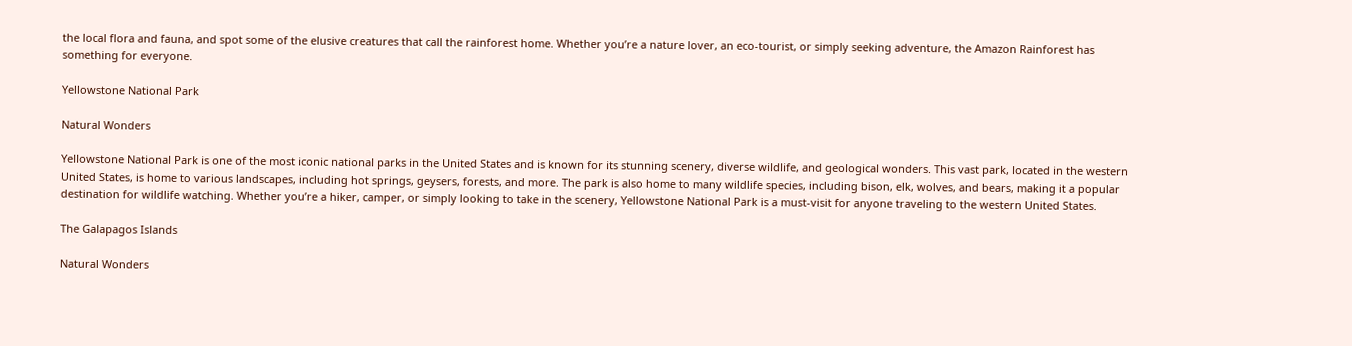the local flora and fauna, and spot some of the elusive creatures that call the rainforest home. Whether you’re a nature lover, an eco-tourist, or simply seeking adventure, the Amazon Rainforest has something for everyone.

Yellowstone National Park

Natural Wonders

Yellowstone National Park is one of the most iconic national parks in the United States and is known for its stunning scenery, diverse wildlife, and geological wonders. This vast park, located in the western United States, is home to various landscapes, including hot springs, geysers, forests, and more. The park is also home to many wildlife species, including bison, elk, wolves, and bears, making it a popular destination for wildlife watching. Whether you’re a hiker, camper, or simply looking to take in the scenery, Yellowstone National Park is a must-visit for anyone traveling to the western United States.

The Galapagos Islands

Natural Wonders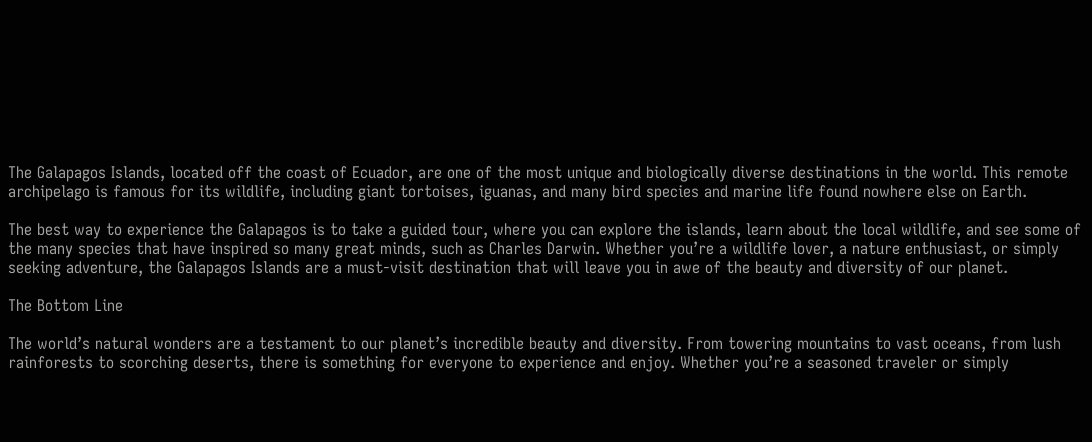The Galapagos Islands, located off the coast of Ecuador, are one of the most unique and biologically diverse destinations in the world. This remote archipelago is famous for its wildlife, including giant tortoises, iguanas, and many bird species and marine life found nowhere else on Earth.

The best way to experience the Galapagos is to take a guided tour, where you can explore the islands, learn about the local wildlife, and see some of the many species that have inspired so many great minds, such as Charles Darwin. Whether you’re a wildlife lover, a nature enthusiast, or simply seeking adventure, the Galapagos Islands are a must-visit destination that will leave you in awe of the beauty and diversity of our planet.

The Bottom Line

The world’s natural wonders are a testament to our planet’s incredible beauty and diversity. From towering mountains to vast oceans, from lush rainforests to scorching deserts, there is something for everyone to experience and enjoy. Whether you’re a seasoned traveler or simply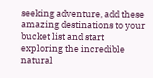seeking adventure, add these amazing destinations to your bucket list and start exploring the incredible natural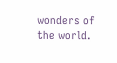wonders of the world.